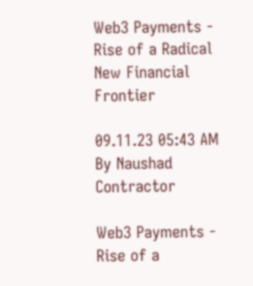Web3 Payments - Rise of a Radical New Financial Frontier

09.11.23 05:43 AM By Naushad Contractor

Web3 Payments - Rise of a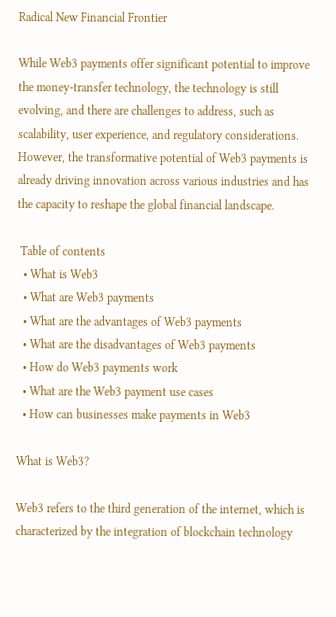Radical New Financial Frontier

While Web3 payments offer significant potential to improve the money-transfer technology, the technology is still evolving, and there are challenges to address, such as scalability, user experience, and regulatory considerations. However, the transformative potential of Web3 payments is already driving innovation across various industries and has the capacity to reshape the global financial landscape.

 Table of contents
  • What is Web3
  • What are Web3 payments
  • What are the advantages of Web3 payments
  • What are the disadvantages of Web3 payments
  • How do Web3 payments work
  • What are the Web3 payment use cases
  • How can businesses make payments in Web3

What is Web3?

Web3 refers to the third generation of the internet, which is characterized by the integration of blockchain technology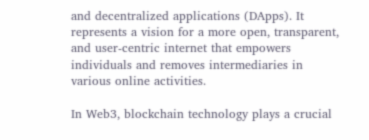and decentralized applications (DApps). It represents a vision for a more open, transparent, and user-centric internet that empowers individuals and removes intermediaries in various online activities.

In Web3, blockchain technology plays a crucial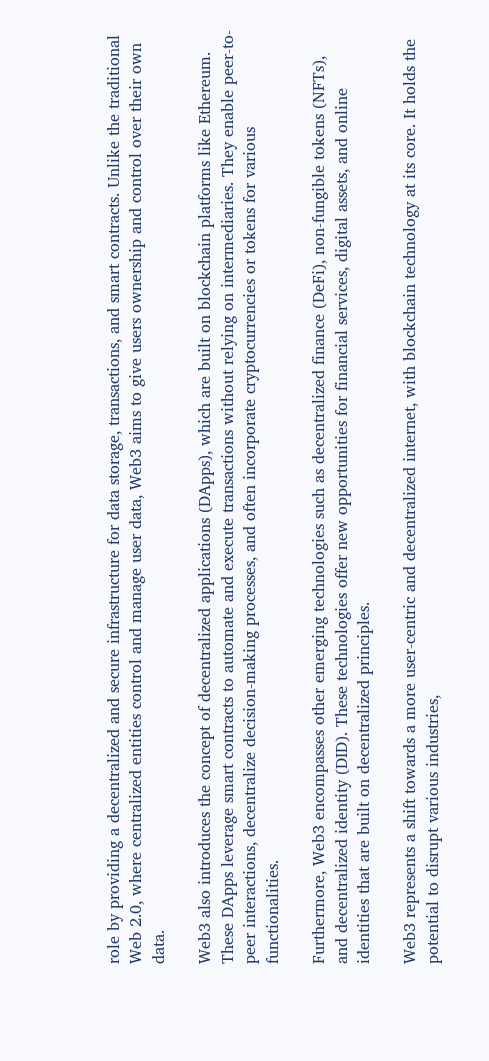role by providing a decentralized and secure infrastructure for data storage, transactions, and smart contracts. Unlike the traditional Web 2.0, where centralized entities control and manage user data, Web3 aims to give users ownership and control over their own data.

Web3 also introduces the concept of decentralized applications (DApps), which are built on blockchain platforms like Ethereum. These DApps leverage smart contracts to automate and execute transactions without relying on intermediaries. They enable peer-to-peer interactions, decentralize decision-making processes, and often incorporate cryptocurrencies or tokens for various functionalities.

Furthermore, Web3 encompasses other emerging technologies such as decentralized finance (DeFi), non-fungible tokens (NFTs), and decentralized identity (DID). These technologies offer new opportunities for financial services, digital assets, and online identities that are built on decentralized principles.

Web3 represents a shift towards a more user-centric and decentralized internet, with blockchain technology at its core. It holds the potential to disrupt various industries,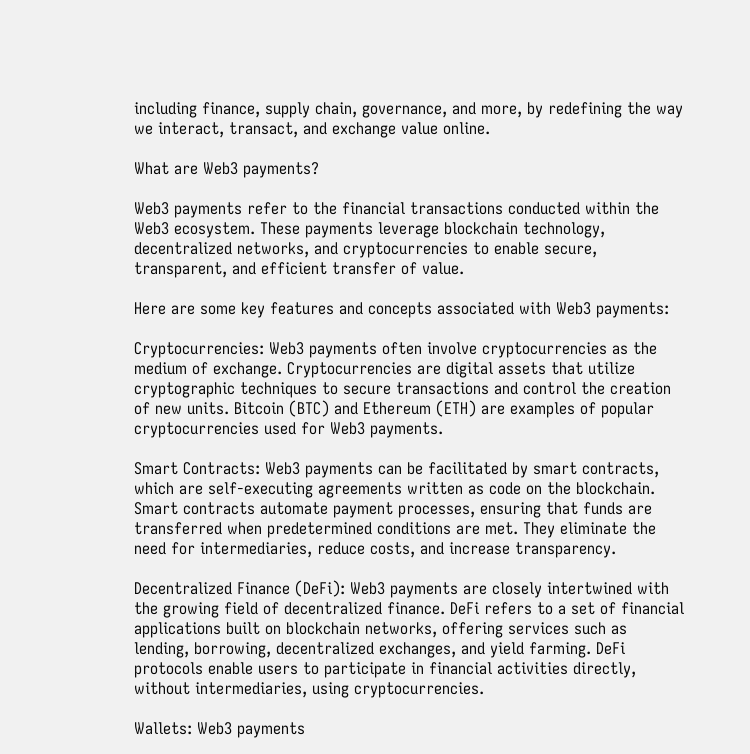including finance, supply chain, governance, and more, by redefining the way we interact, transact, and exchange value online.

What are Web3 payments?

Web3 payments refer to the financial transactions conducted within the Web3 ecosystem. These payments leverage blockchain technology, decentralized networks, and cryptocurrencies to enable secure, transparent, and efficient transfer of value.

Here are some key features and concepts associated with Web3 payments:

Cryptocurrencies: Web3 payments often involve cryptocurrencies as the medium of exchange. Cryptocurrencies are digital assets that utilize cryptographic techniques to secure transactions and control the creation of new units. Bitcoin (BTC) and Ethereum (ETH) are examples of popular cryptocurrencies used for Web3 payments.

Smart Contracts: Web3 payments can be facilitated by smart contracts, which are self-executing agreements written as code on the blockchain. Smart contracts automate payment processes, ensuring that funds are transferred when predetermined conditions are met. They eliminate the need for intermediaries, reduce costs, and increase transparency.

Decentralized Finance (DeFi): Web3 payments are closely intertwined with the growing field of decentralized finance. DeFi refers to a set of financial applications built on blockchain networks, offering services such as lending, borrowing, decentralized exchanges, and yield farming. DeFi protocols enable users to participate in financial activities directly, without intermediaries, using cryptocurrencies.

Wallets: Web3 payments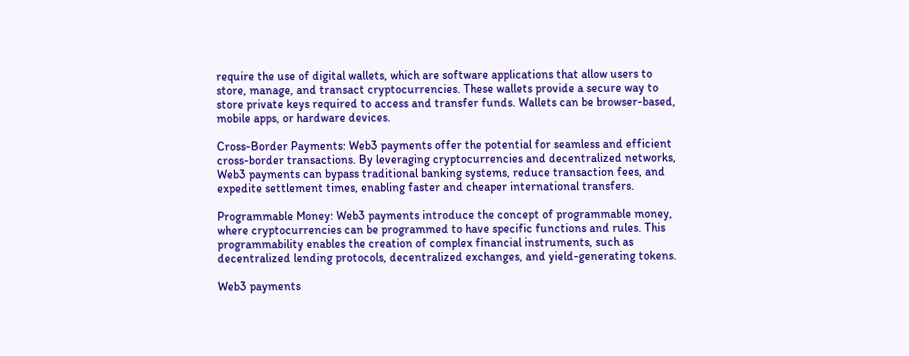require the use of digital wallets, which are software applications that allow users to store, manage, and transact cryptocurrencies. These wallets provide a secure way to store private keys required to access and transfer funds. Wallets can be browser-based, mobile apps, or hardware devices.

Cross-Border Payments: Web3 payments offer the potential for seamless and efficient cross-border transactions. By leveraging cryptocurrencies and decentralized networks, Web3 payments can bypass traditional banking systems, reduce transaction fees, and expedite settlement times, enabling faster and cheaper international transfers.

Programmable Money: Web3 payments introduce the concept of programmable money, where cryptocurrencies can be programmed to have specific functions and rules. This programmability enables the creation of complex financial instruments, such as decentralized lending protocols, decentralized exchanges, and yield-generating tokens.

Web3 payments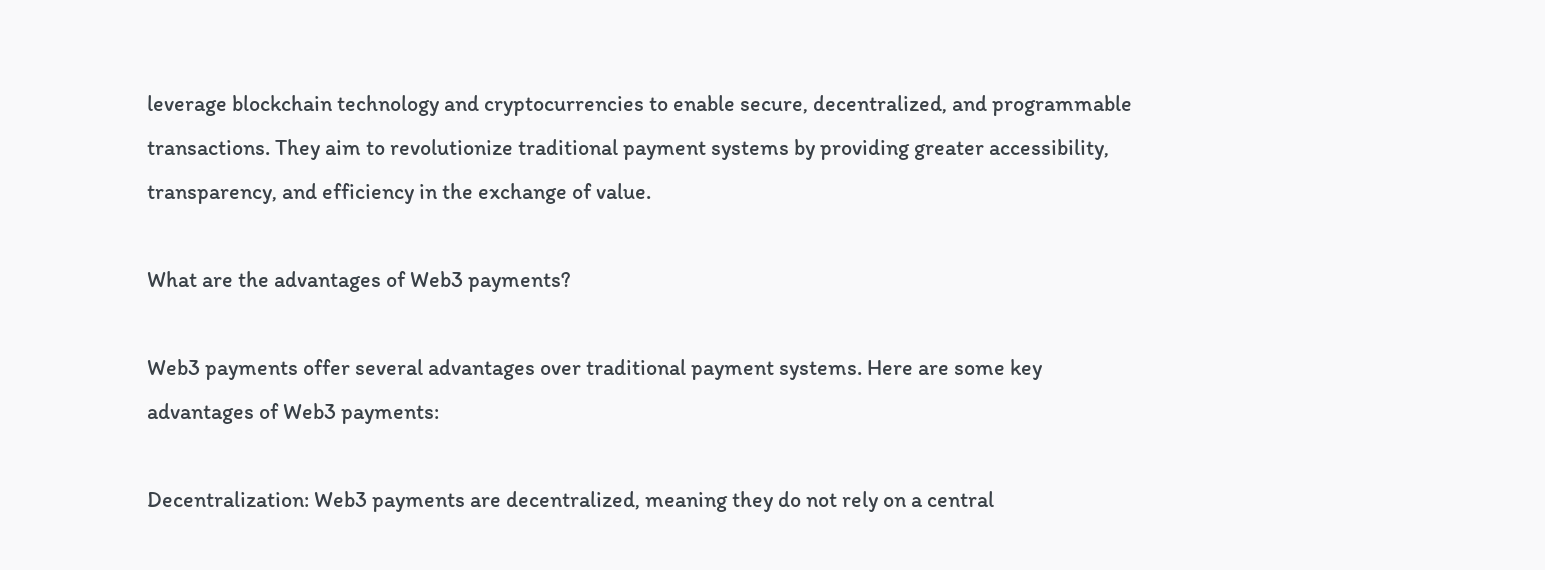leverage blockchain technology and cryptocurrencies to enable secure, decentralized, and programmable transactions. They aim to revolutionize traditional payment systems by providing greater accessibility, transparency, and efficiency in the exchange of value.

What are the advantages of Web3 payments?

Web3 payments offer several advantages over traditional payment systems. Here are some key advantages of Web3 payments:

Decentralization: Web3 payments are decentralized, meaning they do not rely on a central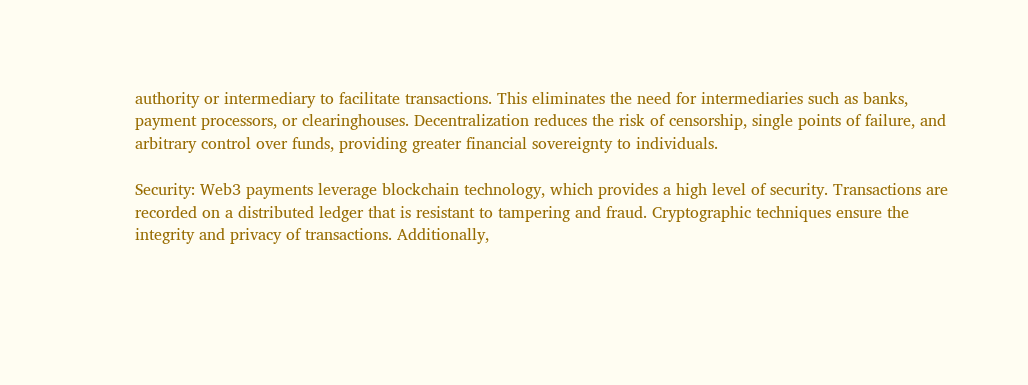authority or intermediary to facilitate transactions. This eliminates the need for intermediaries such as banks, payment processors, or clearinghouses. Decentralization reduces the risk of censorship, single points of failure, and arbitrary control over funds, providing greater financial sovereignty to individuals.

Security: Web3 payments leverage blockchain technology, which provides a high level of security. Transactions are recorded on a distributed ledger that is resistant to tampering and fraud. Cryptographic techniques ensure the integrity and privacy of transactions. Additionally,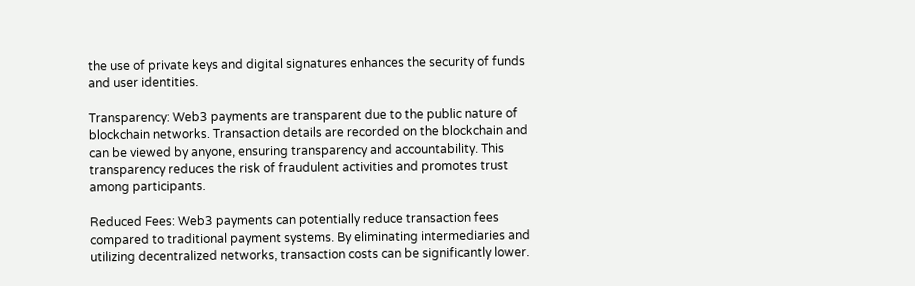the use of private keys and digital signatures enhances the security of funds and user identities.

Transparency: Web3 payments are transparent due to the public nature of blockchain networks. Transaction details are recorded on the blockchain and can be viewed by anyone, ensuring transparency and accountability. This transparency reduces the risk of fraudulent activities and promotes trust among participants.

Reduced Fees: Web3 payments can potentially reduce transaction fees compared to traditional payment systems. By eliminating intermediaries and utilizing decentralized networks, transaction costs can be significantly lower.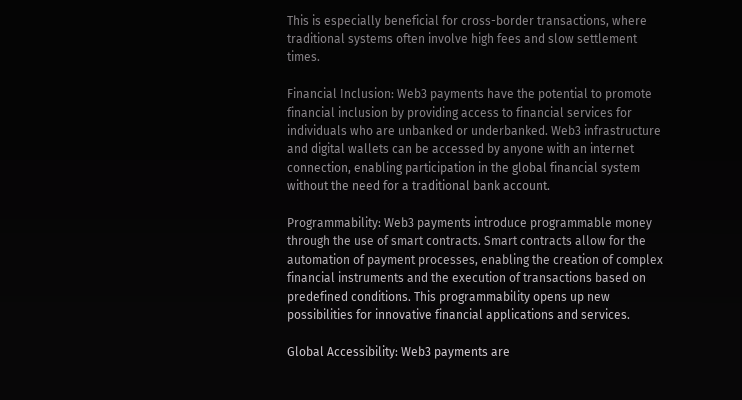This is especially beneficial for cross-border transactions, where traditional systems often involve high fees and slow settlement times.

Financial Inclusion: Web3 payments have the potential to promote financial inclusion by providing access to financial services for individuals who are unbanked or underbanked. Web3 infrastructure and digital wallets can be accessed by anyone with an internet connection, enabling participation in the global financial system without the need for a traditional bank account.

Programmability: Web3 payments introduce programmable money through the use of smart contracts. Smart contracts allow for the automation of payment processes, enabling the creation of complex financial instruments and the execution of transactions based on predefined conditions. This programmability opens up new possibilities for innovative financial applications and services.

Global Accessibility: Web3 payments are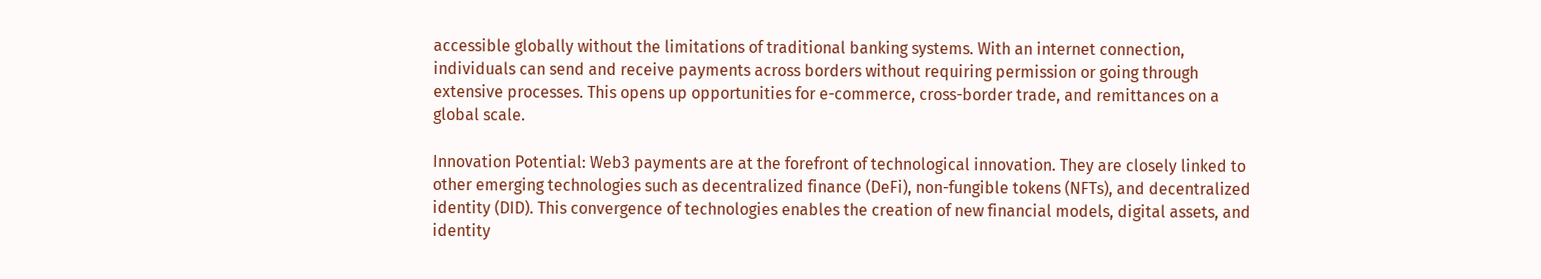accessible globally without the limitations of traditional banking systems. With an internet connection, individuals can send and receive payments across borders without requiring permission or going through extensive processes. This opens up opportunities for e-commerce, cross-border trade, and remittances on a global scale.

Innovation Potential: Web3 payments are at the forefront of technological innovation. They are closely linked to other emerging technologies such as decentralized finance (DeFi), non-fungible tokens (NFTs), and decentralized identity (DID). This convergence of technologies enables the creation of new financial models, digital assets, and identity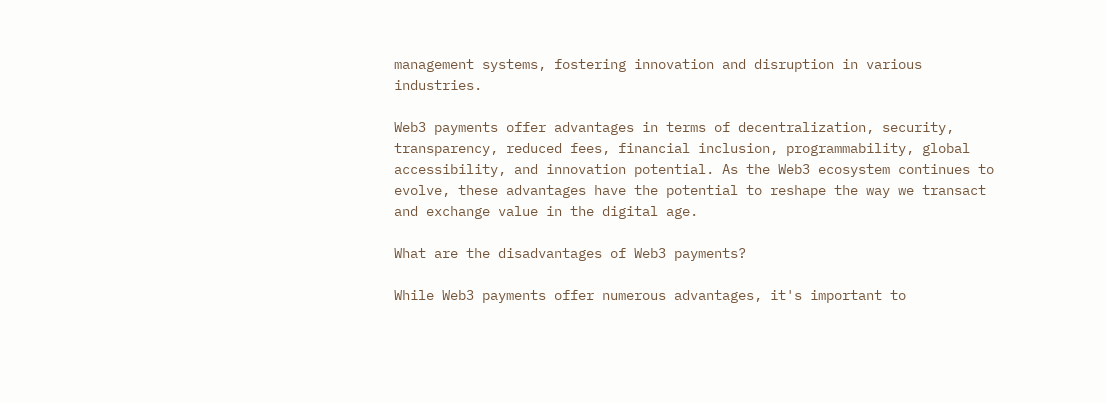management systems, fostering innovation and disruption in various industries.

Web3 payments offer advantages in terms of decentralization, security, transparency, reduced fees, financial inclusion, programmability, global accessibility, and innovation potential. As the Web3 ecosystem continues to evolve, these advantages have the potential to reshape the way we transact and exchange value in the digital age.

What are the disadvantages of Web3 payments?

While Web3 payments offer numerous advantages, it's important to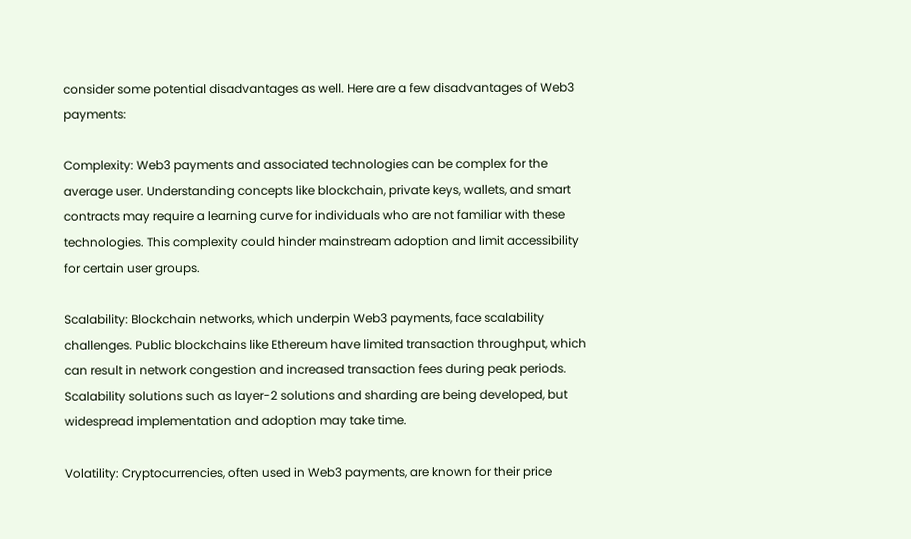consider some potential disadvantages as well. Here are a few disadvantages of Web3 payments:

Complexity: Web3 payments and associated technologies can be complex for the average user. Understanding concepts like blockchain, private keys, wallets, and smart contracts may require a learning curve for individuals who are not familiar with these technologies. This complexity could hinder mainstream adoption and limit accessibility for certain user groups.

Scalability: Blockchain networks, which underpin Web3 payments, face scalability challenges. Public blockchains like Ethereum have limited transaction throughput, which can result in network congestion and increased transaction fees during peak periods. Scalability solutions such as layer-2 solutions and sharding are being developed, but widespread implementation and adoption may take time.

Volatility: Cryptocurrencies, often used in Web3 payments, are known for their price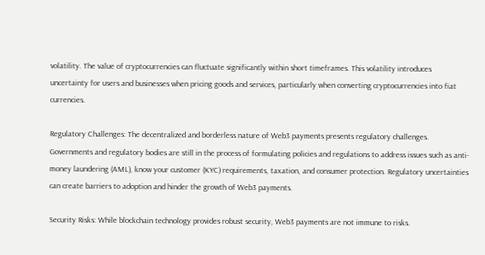volatility. The value of cryptocurrencies can fluctuate significantly within short timeframes. This volatility introduces uncertainty for users and businesses when pricing goods and services, particularly when converting cryptocurrencies into fiat currencies.

Regulatory Challenges: The decentralized and borderless nature of Web3 payments presents regulatory challenges. Governments and regulatory bodies are still in the process of formulating policies and regulations to address issues such as anti-money laundering (AML), know your customer (KYC) requirements, taxation, and consumer protection. Regulatory uncertainties can create barriers to adoption and hinder the growth of Web3 payments.

Security Risks: While blockchain technology provides robust security, Web3 payments are not immune to risks.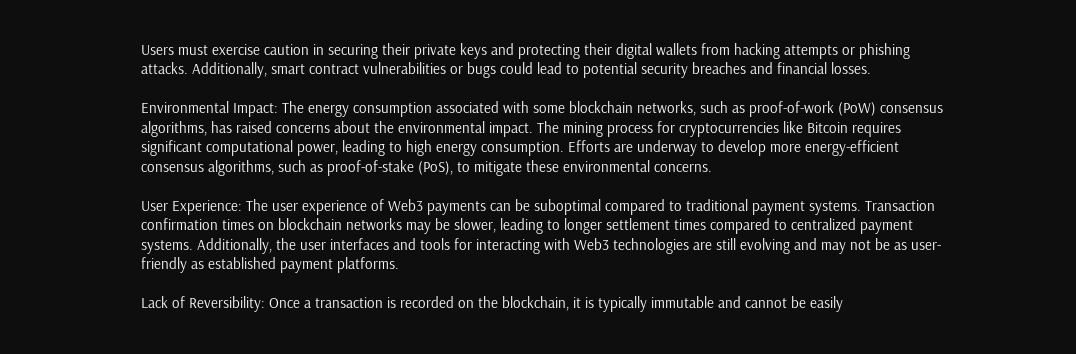Users must exercise caution in securing their private keys and protecting their digital wallets from hacking attempts or phishing attacks. Additionally, smart contract vulnerabilities or bugs could lead to potential security breaches and financial losses.

Environmental Impact: The energy consumption associated with some blockchain networks, such as proof-of-work (PoW) consensus algorithms, has raised concerns about the environmental impact. The mining process for cryptocurrencies like Bitcoin requires significant computational power, leading to high energy consumption. Efforts are underway to develop more energy-efficient consensus algorithms, such as proof-of-stake (PoS), to mitigate these environmental concerns.

User Experience: The user experience of Web3 payments can be suboptimal compared to traditional payment systems. Transaction confirmation times on blockchain networks may be slower, leading to longer settlement times compared to centralized payment systems. Additionally, the user interfaces and tools for interacting with Web3 technologies are still evolving and may not be as user-friendly as established payment platforms.

Lack of Reversibility: Once a transaction is recorded on the blockchain, it is typically immutable and cannot be easily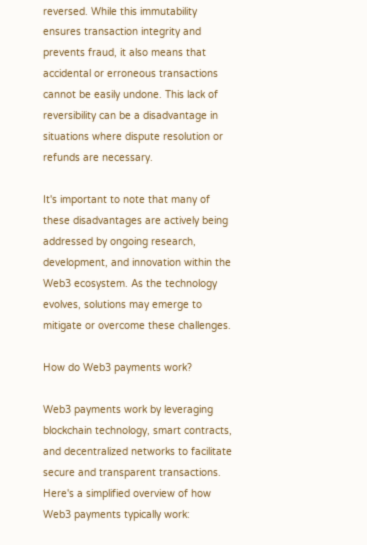reversed. While this immutability ensures transaction integrity and prevents fraud, it also means that accidental or erroneous transactions cannot be easily undone. This lack of reversibility can be a disadvantage in situations where dispute resolution or refunds are necessary.

It's important to note that many of these disadvantages are actively being addressed by ongoing research, development, and innovation within the Web3 ecosystem. As the technology evolves, solutions may emerge to mitigate or overcome these challenges.

How do Web3 payments work?

Web3 payments work by leveraging blockchain technology, smart contracts, and decentralized networks to facilitate secure and transparent transactions. Here's a simplified overview of how Web3 payments typically work: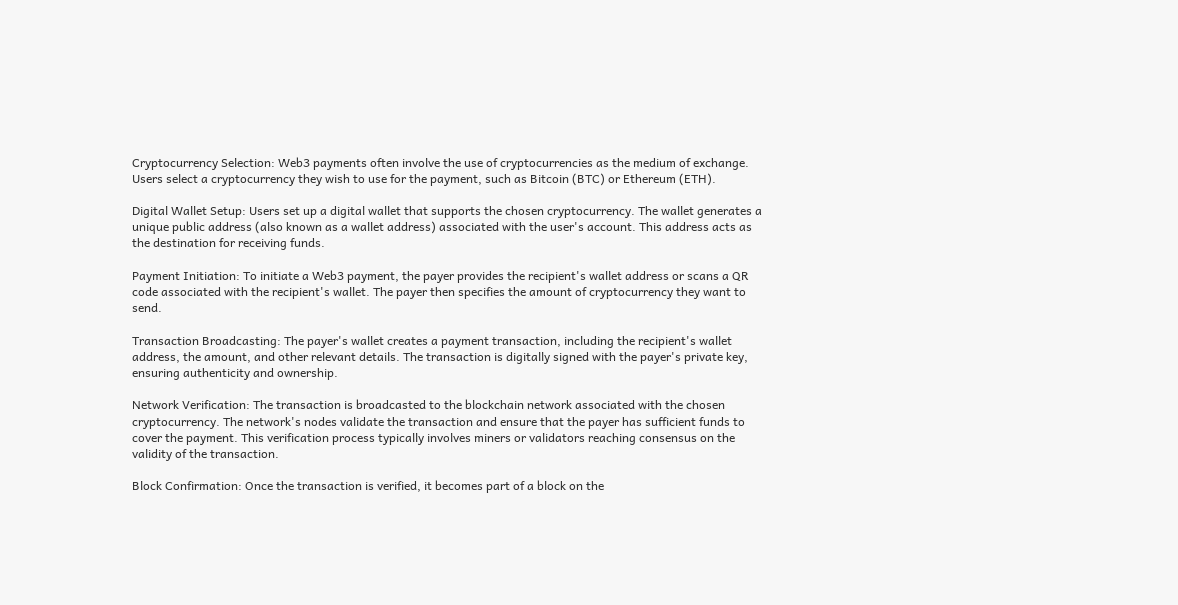Cryptocurrency Selection: Web3 payments often involve the use of cryptocurrencies as the medium of exchange. Users select a cryptocurrency they wish to use for the payment, such as Bitcoin (BTC) or Ethereum (ETH).

Digital Wallet Setup: Users set up a digital wallet that supports the chosen cryptocurrency. The wallet generates a unique public address (also known as a wallet address) associated with the user's account. This address acts as the destination for receiving funds.

Payment Initiation: To initiate a Web3 payment, the payer provides the recipient's wallet address or scans a QR code associated with the recipient's wallet. The payer then specifies the amount of cryptocurrency they want to send.

Transaction Broadcasting: The payer's wallet creates a payment transaction, including the recipient's wallet address, the amount, and other relevant details. The transaction is digitally signed with the payer's private key, ensuring authenticity and ownership.

Network Verification: The transaction is broadcasted to the blockchain network associated with the chosen cryptocurrency. The network's nodes validate the transaction and ensure that the payer has sufficient funds to cover the payment. This verification process typically involves miners or validators reaching consensus on the validity of the transaction.

Block Confirmation: Once the transaction is verified, it becomes part of a block on the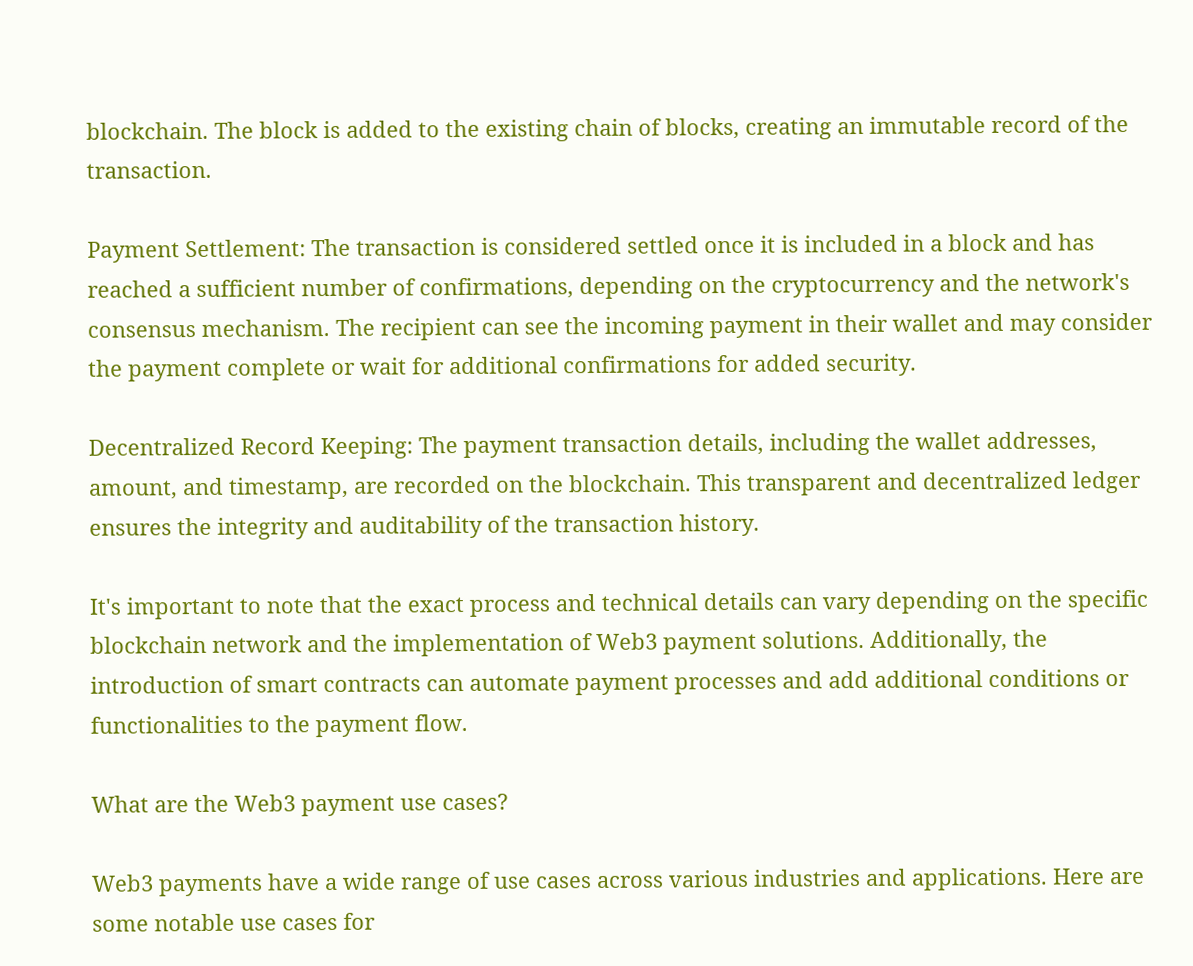blockchain. The block is added to the existing chain of blocks, creating an immutable record of the transaction.

Payment Settlement: The transaction is considered settled once it is included in a block and has reached a sufficient number of confirmations, depending on the cryptocurrency and the network's consensus mechanism. The recipient can see the incoming payment in their wallet and may consider the payment complete or wait for additional confirmations for added security.

Decentralized Record Keeping: The payment transaction details, including the wallet addresses, amount, and timestamp, are recorded on the blockchain. This transparent and decentralized ledger ensures the integrity and auditability of the transaction history.

It's important to note that the exact process and technical details can vary depending on the specific blockchain network and the implementation of Web3 payment solutions. Additionally, the introduction of smart contracts can automate payment processes and add additional conditions or functionalities to the payment flow.

What are the Web3 payment use cases?

Web3 payments have a wide range of use cases across various industries and applications. Here are some notable use cases for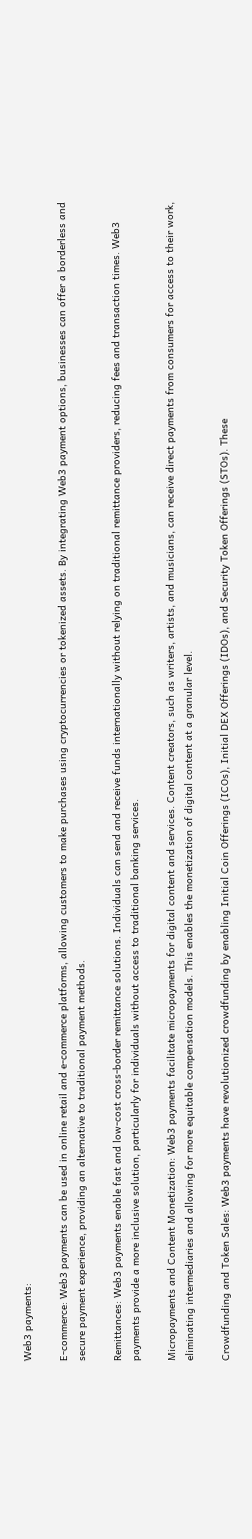Web3 payments:

E-commerce: Web3 payments can be used in online retail and e-commerce platforms, allowing customers to make purchases using cryptocurrencies or tokenized assets. By integrating Web3 payment options, businesses can offer a borderless and secure payment experience, providing an alternative to traditional payment methods.

Remittances: Web3 payments enable fast and low-cost cross-border remittance solutions. Individuals can send and receive funds internationally without relying on traditional remittance providers, reducing fees and transaction times. Web3 payments provide a more inclusive solution, particularly for individuals without access to traditional banking services.

Micropayments and Content Monetization: Web3 payments facilitate micropayments for digital content and services. Content creators, such as writers, artists, and musicians, can receive direct payments from consumers for access to their work, eliminating intermediaries and allowing for more equitable compensation models. This enables the monetization of digital content at a granular level.

Crowdfunding and Token Sales: Web3 payments have revolutionized crowdfunding by enabling Initial Coin Offerings (ICOs), Initial DEX Offerings (IDOs), and Security Token Offerings (STOs). These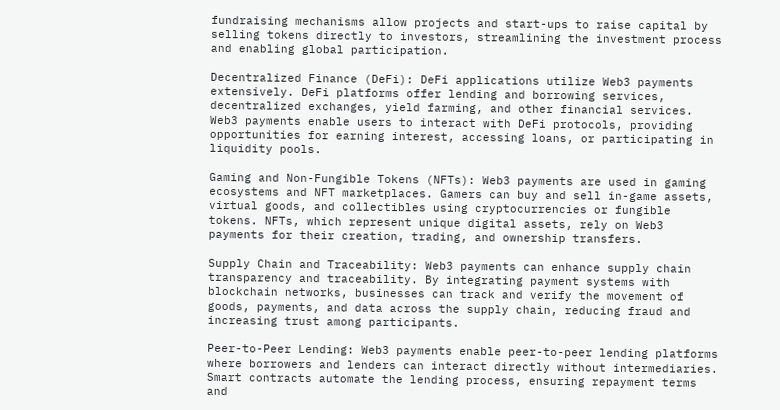fundraising mechanisms allow projects and start-ups to raise capital by selling tokens directly to investors, streamlining the investment process and enabling global participation.

Decentralized Finance (DeFi): DeFi applications utilize Web3 payments extensively. DeFi platforms offer lending and borrowing services, decentralized exchanges, yield farming, and other financial services. Web3 payments enable users to interact with DeFi protocols, providing opportunities for earning interest, accessing loans, or participating in liquidity pools.

Gaming and Non-Fungible Tokens (NFTs): Web3 payments are used in gaming ecosystems and NFT marketplaces. Gamers can buy and sell in-game assets, virtual goods, and collectibles using cryptocurrencies or fungible tokens. NFTs, which represent unique digital assets, rely on Web3 payments for their creation, trading, and ownership transfers.

Supply Chain and Traceability: Web3 payments can enhance supply chain transparency and traceability. By integrating payment systems with blockchain networks, businesses can track and verify the movement of goods, payments, and data across the supply chain, reducing fraud and increasing trust among participants.

Peer-to-Peer Lending: Web3 payments enable peer-to-peer lending platforms where borrowers and lenders can interact directly without intermediaries. Smart contracts automate the lending process, ensuring repayment terms and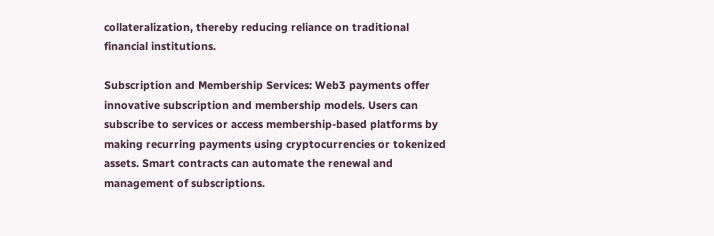collateralization, thereby reducing reliance on traditional financial institutions.

Subscription and Membership Services: Web3 payments offer innovative subscription and membership models. Users can subscribe to services or access membership-based platforms by making recurring payments using cryptocurrencies or tokenized assets. Smart contracts can automate the renewal and management of subscriptions.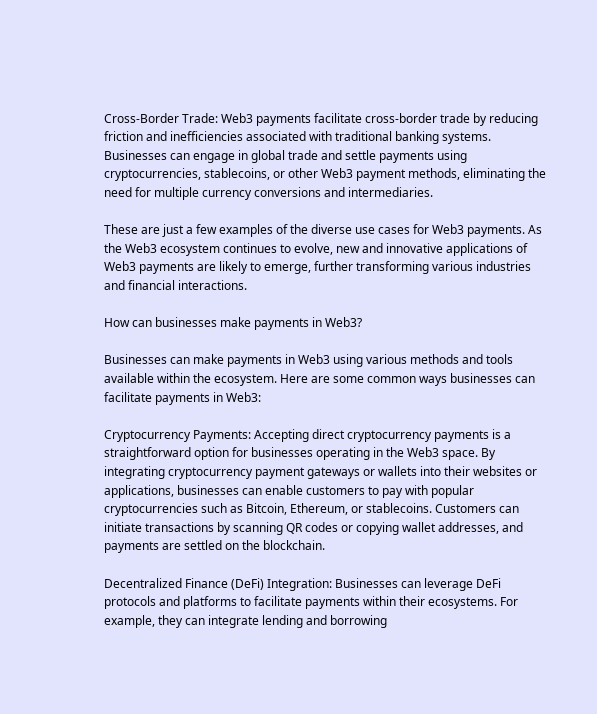Cross-Border Trade: Web3 payments facilitate cross-border trade by reducing friction and inefficiencies associated with traditional banking systems. Businesses can engage in global trade and settle payments using cryptocurrencies, stablecoins, or other Web3 payment methods, eliminating the need for multiple currency conversions and intermediaries.

These are just a few examples of the diverse use cases for Web3 payments. As the Web3 ecosystem continues to evolve, new and innovative applications of Web3 payments are likely to emerge, further transforming various industries and financial interactions.

How can businesses make payments in Web3?

Businesses can make payments in Web3 using various methods and tools available within the ecosystem. Here are some common ways businesses can facilitate payments in Web3:

Cryptocurrency Payments: Accepting direct cryptocurrency payments is a straightforward option for businesses operating in the Web3 space. By integrating cryptocurrency payment gateways or wallets into their websites or applications, businesses can enable customers to pay with popular cryptocurrencies such as Bitcoin, Ethereum, or stablecoins. Customers can initiate transactions by scanning QR codes or copying wallet addresses, and payments are settled on the blockchain.

Decentralized Finance (DeFi) Integration: Businesses can leverage DeFi protocols and platforms to facilitate payments within their ecosystems. For example, they can integrate lending and borrowing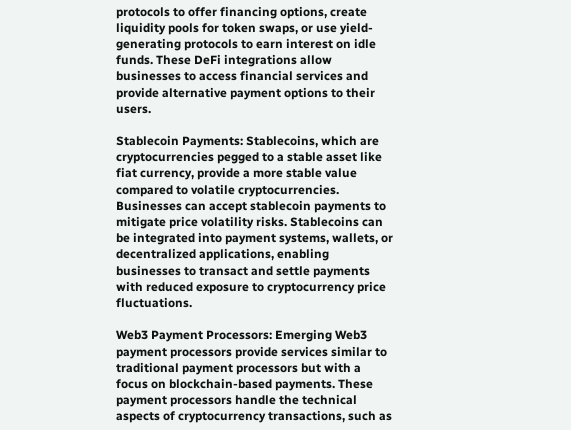protocols to offer financing options, create liquidity pools for token swaps, or use yield-generating protocols to earn interest on idle funds. These DeFi integrations allow businesses to access financial services and provide alternative payment options to their users.

Stablecoin Payments: Stablecoins, which are cryptocurrencies pegged to a stable asset like fiat currency, provide a more stable value compared to volatile cryptocurrencies. Businesses can accept stablecoin payments to mitigate price volatility risks. Stablecoins can be integrated into payment systems, wallets, or decentralized applications, enabling businesses to transact and settle payments with reduced exposure to cryptocurrency price fluctuations.

Web3 Payment Processors: Emerging Web3 payment processors provide services similar to traditional payment processors but with a focus on blockchain-based payments. These payment processors handle the technical aspects of cryptocurrency transactions, such as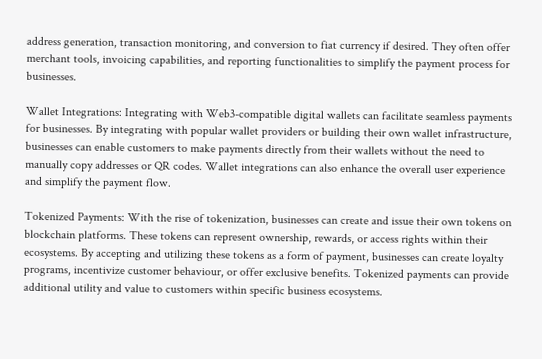address generation, transaction monitoring, and conversion to fiat currency if desired. They often offer merchant tools, invoicing capabilities, and reporting functionalities to simplify the payment process for businesses.

Wallet Integrations: Integrating with Web3-compatible digital wallets can facilitate seamless payments for businesses. By integrating with popular wallet providers or building their own wallet infrastructure, businesses can enable customers to make payments directly from their wallets without the need to manually copy addresses or QR codes. Wallet integrations can also enhance the overall user experience and simplify the payment flow.

Tokenized Payments: With the rise of tokenization, businesses can create and issue their own tokens on blockchain platforms. These tokens can represent ownership, rewards, or access rights within their ecosystems. By accepting and utilizing these tokens as a form of payment, businesses can create loyalty programs, incentivize customer behaviour, or offer exclusive benefits. Tokenized payments can provide additional utility and value to customers within specific business ecosystems.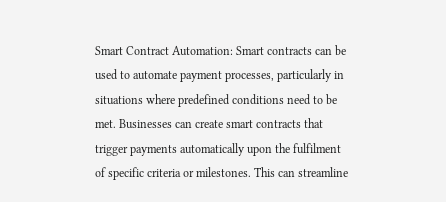Smart Contract Automation: Smart contracts can be used to automate payment processes, particularly in situations where predefined conditions need to be met. Businesses can create smart contracts that trigger payments automatically upon the fulfilment of specific criteria or milestones. This can streamline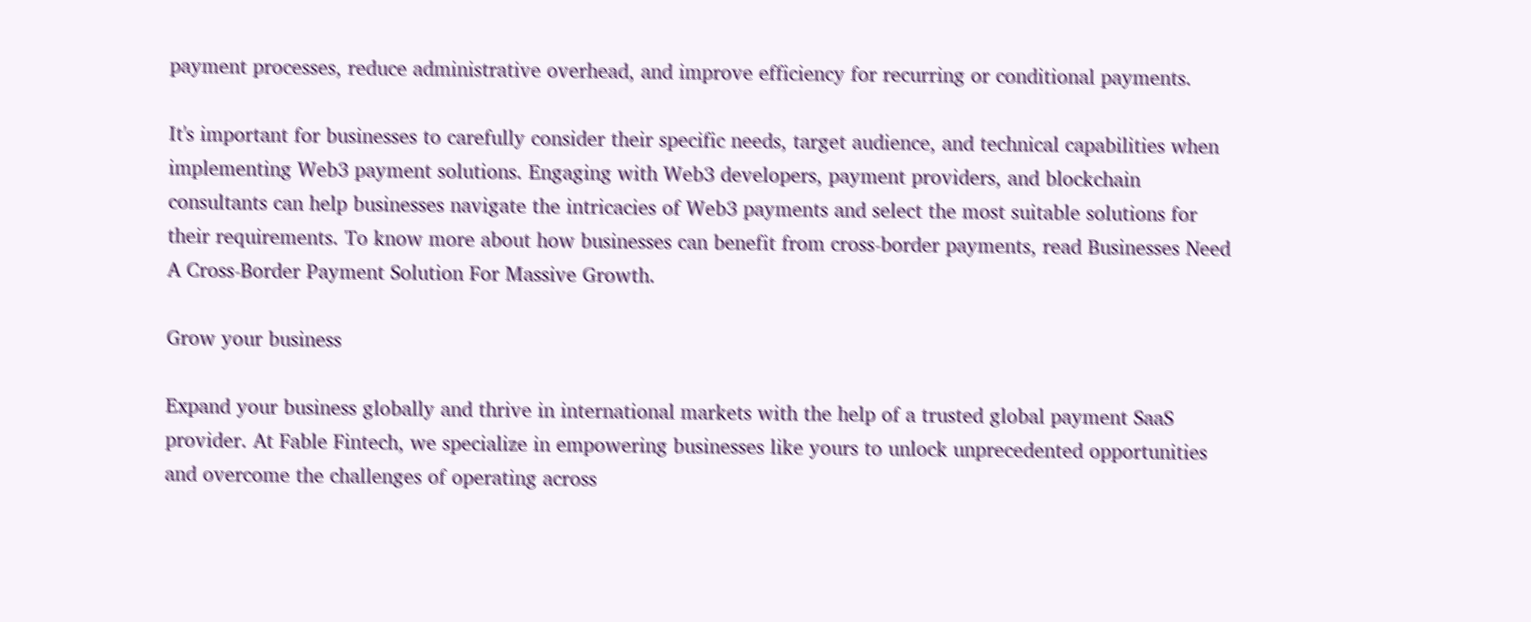payment processes, reduce administrative overhead, and improve efficiency for recurring or conditional payments.

It's important for businesses to carefully consider their specific needs, target audience, and technical capabilities when implementing Web3 payment solutions. Engaging with Web3 developers, payment providers, and blockchain consultants can help businesses navigate the intricacies of Web3 payments and select the most suitable solutions for their requirements. To know more about how businesses can benefit from cross-border payments, read Businesses Need A Cross-Border Payment Solution For Massive Growth.

Grow your business

Expand your business globally and thrive in international markets with the help of a trusted global payment SaaS provider. At Fable Fintech, we specialize in empowering businesses like yours to unlock unprecedented opportunities and overcome the challenges of operating across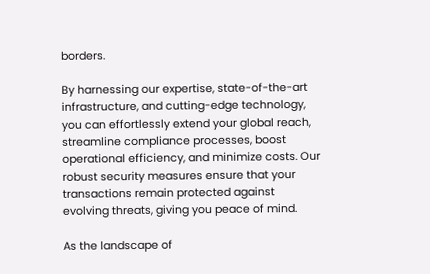borders.

By harnessing our expertise, state-of-the-art infrastructure, and cutting-edge technology, you can effortlessly extend your global reach, streamline compliance processes, boost operational efficiency, and minimize costs. Our robust security measures ensure that your transactions remain protected against evolving threats, giving you peace of mind.

As the landscape of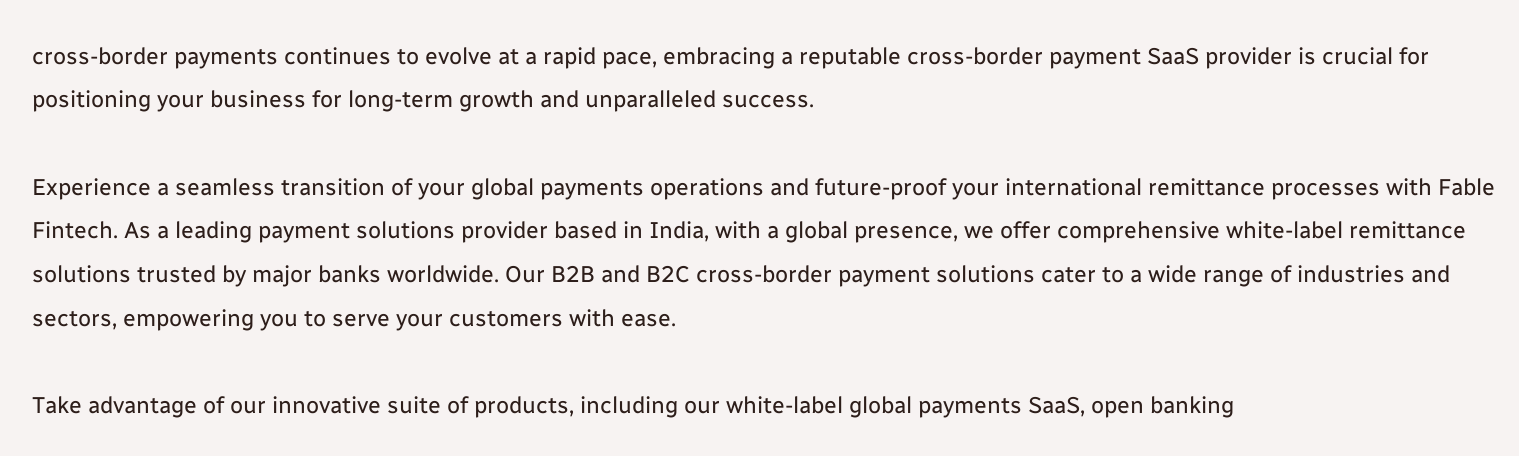cross-border payments continues to evolve at a rapid pace, embracing a reputable cross-border payment SaaS provider is crucial for positioning your business for long-term growth and unparalleled success.

Experience a seamless transition of your global payments operations and future-proof your international remittance processes with Fable Fintech. As a leading payment solutions provider based in India, with a global presence, we offer comprehensive white-label remittance solutions trusted by major banks worldwide. Our B2B and B2C cross-border payment solutions cater to a wide range of industries and sectors, empowering you to serve your customers with ease.

Take advantage of our innovative suite of products, including our white-label global payments SaaS, open banking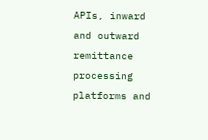APIs, inward and outward remittance processing platforms and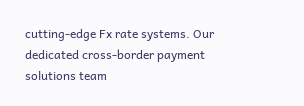cutting-edge Fx rate systems. Our dedicated cross-border payment solutions team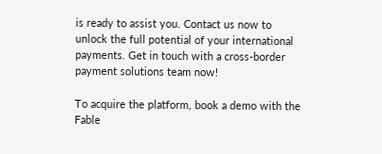is ready to assist you. Contact us now to unlock the full potential of your international payments. Get in touch with a cross-border payment solutions team now!

To acquire the platform, book a demo with the Fable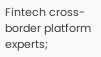Fintech cross-border platform experts;